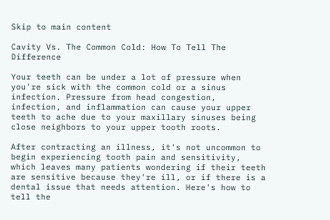Skip to main content

Cavity Vs. The Common Cold: How To Tell The Difference

Your teeth can be under a lot of pressure when you're sick with the common cold or a sinus infection. Pressure from head congestion, infection, and inflammation can cause your upper teeth to ache due to your maxillary sinuses being close neighbors to your upper tooth roots.

After contracting an illness, it's not uncommon to begin experiencing tooth pain and sensitivity, which leaves many patients wondering if their teeth are sensitive because they're ill, or if there is a dental issue that needs attention. Here's how to tell the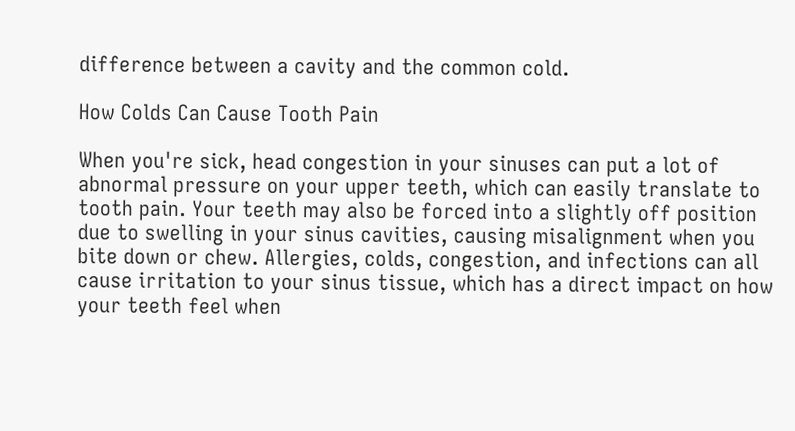difference between a cavity and the common cold.

How Colds Can Cause Tooth Pain

When you're sick, head congestion in your sinuses can put a lot of abnormal pressure on your upper teeth, which can easily translate to tooth pain. Your teeth may also be forced into a slightly off position due to swelling in your sinus cavities, causing misalignment when you bite down or chew. Allergies, colds, congestion, and infections can all cause irritation to your sinus tissue, which has a direct impact on how your teeth feel when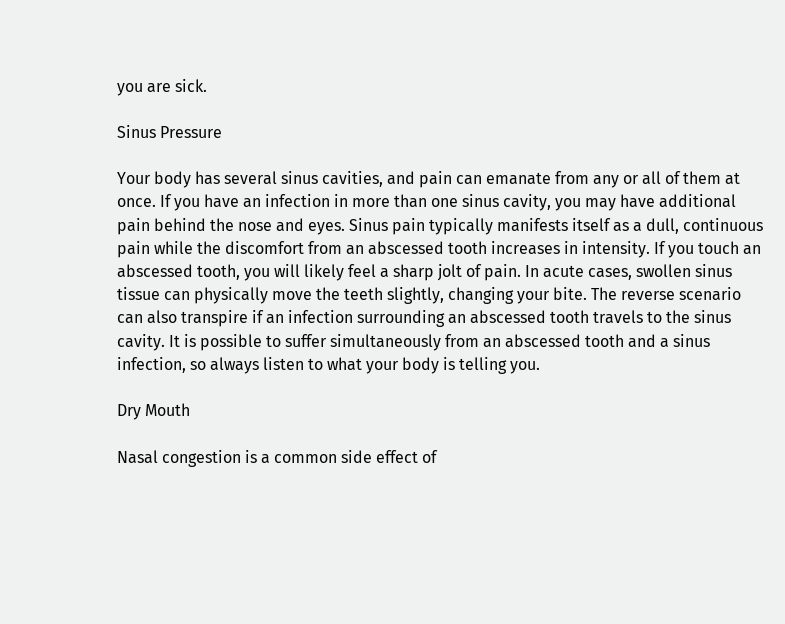you are sick.

Sinus Pressure

Your body has several sinus cavities, and pain can emanate from any or all of them at once. If you have an infection in more than one sinus cavity, you may have additional pain behind the nose and eyes. Sinus pain typically manifests itself as a dull, continuous pain while the discomfort from an abscessed tooth increases in intensity. If you touch an abscessed tooth, you will likely feel a sharp jolt of pain. In acute cases, swollen sinus tissue can physically move the teeth slightly, changing your bite. The reverse scenario can also transpire if an infection surrounding an abscessed tooth travels to the sinus cavity. It is possible to suffer simultaneously from an abscessed tooth and a sinus infection, so always listen to what your body is telling you.

Dry Mouth

Nasal congestion is a common side effect of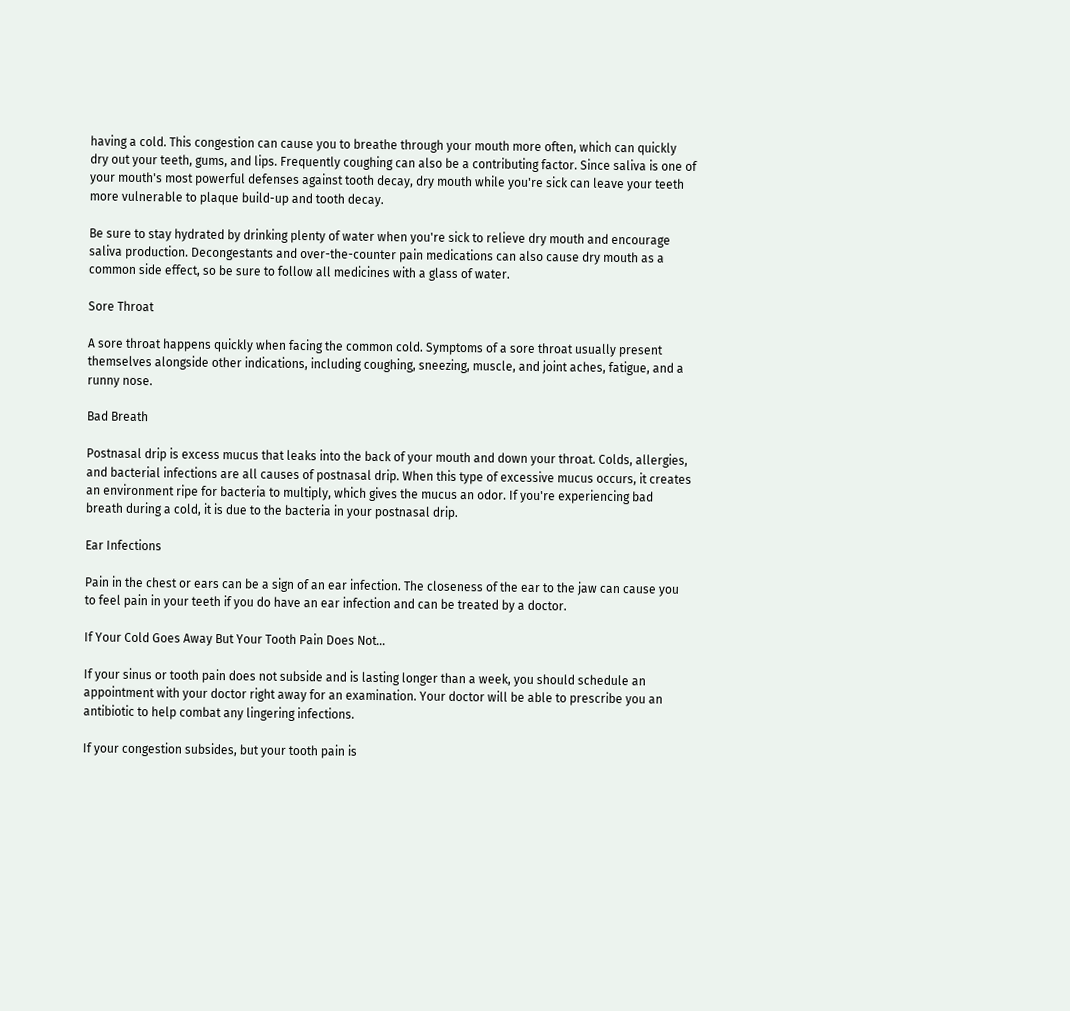having a cold. This congestion can cause you to breathe through your mouth more often, which can quickly dry out your teeth, gums, and lips. Frequently coughing can also be a contributing factor. Since saliva is one of your mouth's most powerful defenses against tooth decay, dry mouth while you're sick can leave your teeth more vulnerable to plaque build-up and tooth decay.

Be sure to stay hydrated by drinking plenty of water when you're sick to relieve dry mouth and encourage saliva production. Decongestants and over-the-counter pain medications can also cause dry mouth as a common side effect, so be sure to follow all medicines with a glass of water.

Sore Throat

A sore throat happens quickly when facing the common cold. Symptoms of a sore throat usually present themselves alongside other indications, including coughing, sneezing, muscle, and joint aches, fatigue, and a runny nose.

Bad Breath

Postnasal drip is excess mucus that leaks into the back of your mouth and down your throat. Colds, allergies, and bacterial infections are all causes of postnasal drip. When this type of excessive mucus occurs, it creates an environment ripe for bacteria to multiply, which gives the mucus an odor. If you're experiencing bad breath during a cold, it is due to the bacteria in your postnasal drip.

Ear Infections

Pain in the chest or ears can be a sign of an ear infection. The closeness of the ear to the jaw can cause you to feel pain in your teeth if you do have an ear infection and can be treated by a doctor.

If Your Cold Goes Away But Your Tooth Pain Does Not…

If your sinus or tooth pain does not subside and is lasting longer than a week, you should schedule an appointment with your doctor right away for an examination. Your doctor will be able to prescribe you an antibiotic to help combat any lingering infections.

If your congestion subsides, but your tooth pain is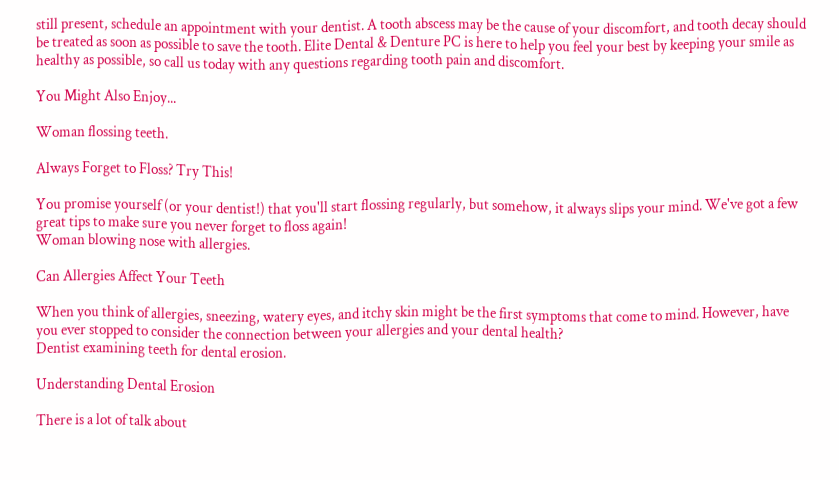still present, schedule an appointment with your dentist. A tooth abscess may be the cause of your discomfort, and tooth decay should be treated as soon as possible to save the tooth. Elite Dental & Denture PC is here to help you feel your best by keeping your smile as healthy as possible, so call us today with any questions regarding tooth pain and discomfort.

You Might Also Enjoy...

Woman flossing teeth.

Always Forget to Floss? Try This!

You promise yourself (or your dentist!) that you'll start flossing regularly, but somehow, it always slips your mind. We've got a few great tips to make sure you never forget to floss again!
Woman blowing nose with allergies.

Can Allergies Affect Your Teeth

When you think of allergies, sneezing, watery eyes, and itchy skin might be the first symptoms that come to mind. However, have you ever stopped to consider the connection between your allergies and your dental health?
Dentist examining teeth for dental erosion.

Understanding Dental Erosion

There is a lot of talk about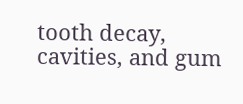tooth decay, cavities, and gum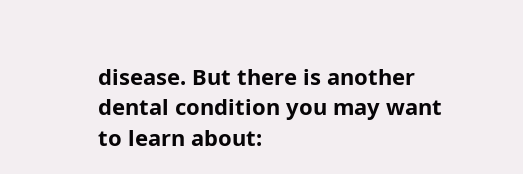disease. But there is another dental condition you may want to learn about: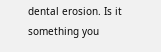dental erosion. Is it something you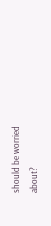should be worried about?